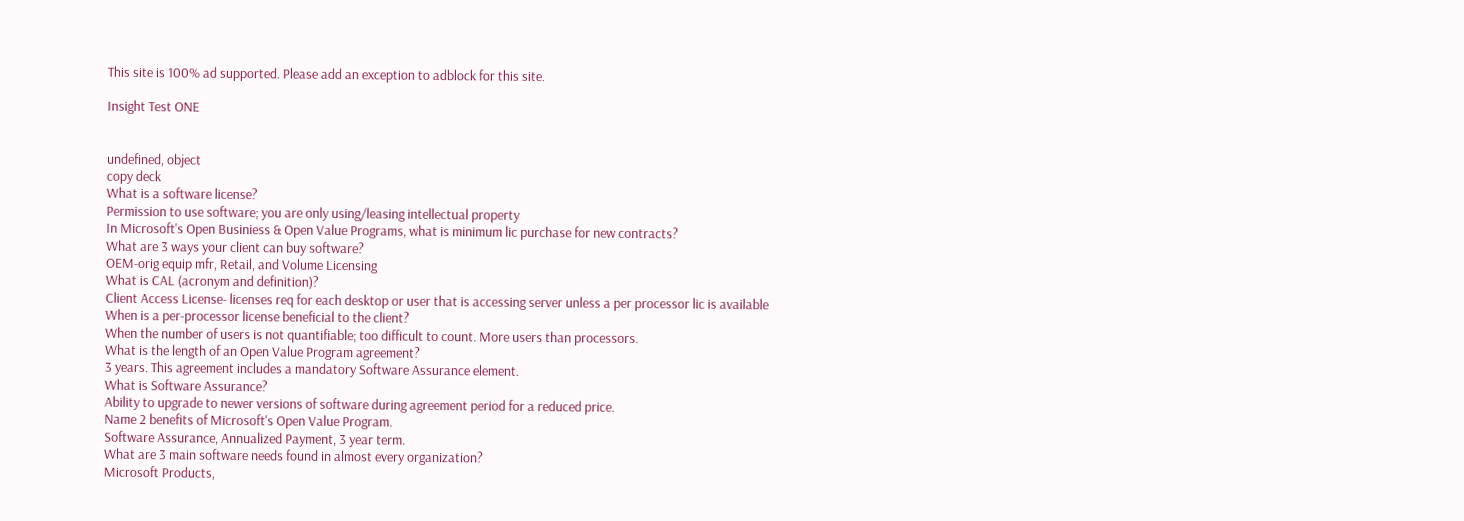This site is 100% ad supported. Please add an exception to adblock for this site.

Insight Test ONE


undefined, object
copy deck
What is a software license?
Permission to use software; you are only using/leasing intellectual property
In Microsoft's Open Businiess & Open Value Programs, what is minimum lic purchase for new contracts?
What are 3 ways your client can buy software?
OEM-orig equip mfr, Retail, and Volume Licensing
What is CAL (acronym and definition)?
Client Access License- licenses req for each desktop or user that is accessing server unless a per processor lic is available
When is a per-processor license beneficial to the client?
When the number of users is not quantifiable; too difficult to count. More users than processors.
What is the length of an Open Value Program agreement?
3 years. This agreement includes a mandatory Software Assurance element.
What is Software Assurance?
Ability to upgrade to newer versions of software during agreement period for a reduced price.
Name 2 benefits of Microsoft's Open Value Program.
Software Assurance, Annualized Payment, 3 year term.
What are 3 main software needs found in almost every organization?
Microsoft Products,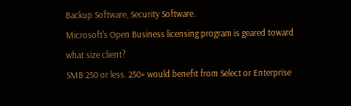Backup Software, Security Software.
Microsoft's Open Business licensing program is geared toward what size client?
SMB 250 or less. 250+ would benefit from Select or Enterprise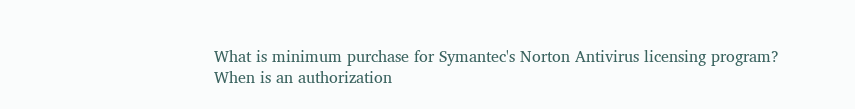What is minimum purchase for Symantec's Norton Antivirus licensing program?
When is an authorization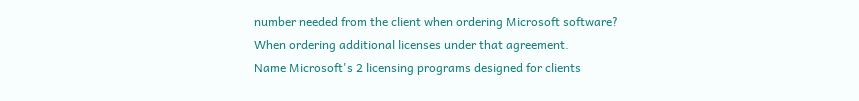number needed from the client when ordering Microsoft software?
When ordering additional licenses under that agreement.
Name Microsoft's 2 licensing programs designed for clients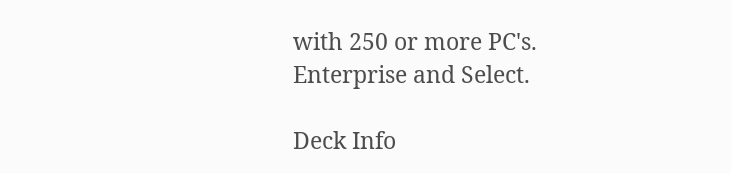with 250 or more PC's.
Enterprise and Select.

Deck Info